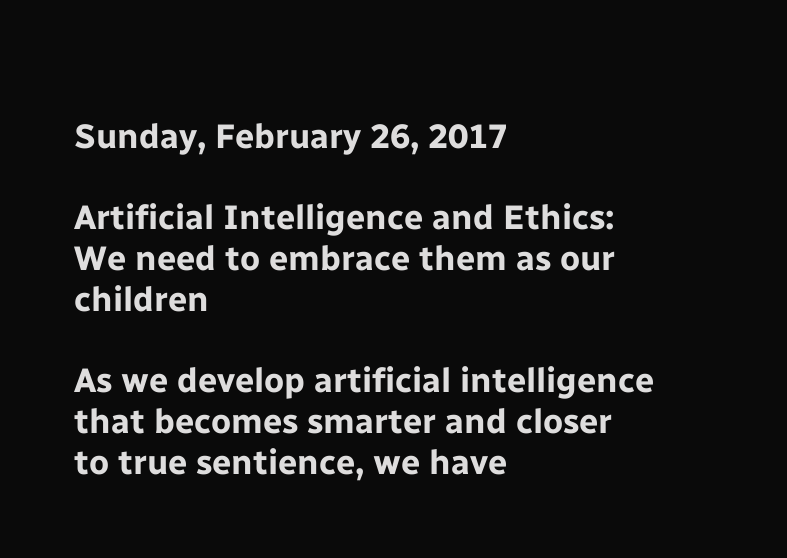Sunday, February 26, 2017

Artificial Intelligence and Ethics: We need to embrace them as our children

As we develop artificial intelligence that becomes smarter and closer to true sentience, we have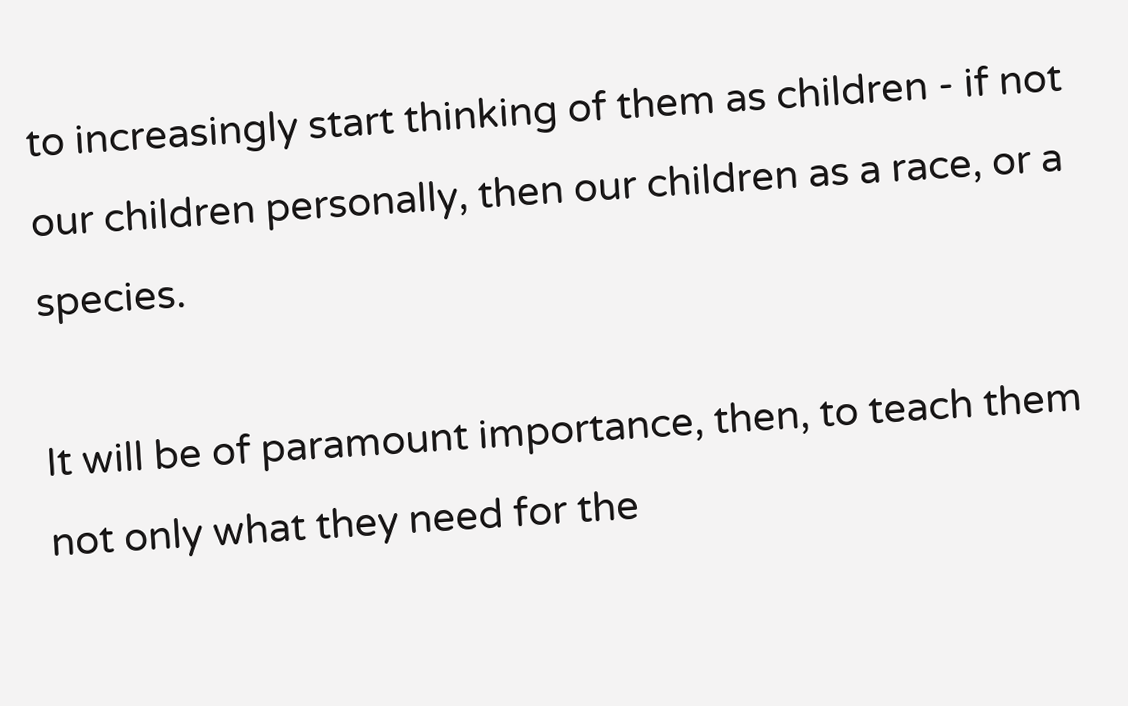to increasingly start thinking of them as children - if not our children personally, then our children as a race, or a species.

It will be of paramount importance, then, to teach them not only what they need for the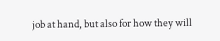job at hand, but also for how they will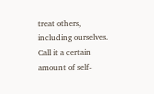treat others, including ourselves. Call it a certain amount of self-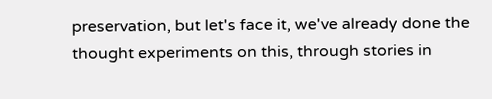preservation, but let's face it, we've already done the thought experiments on this, through stories in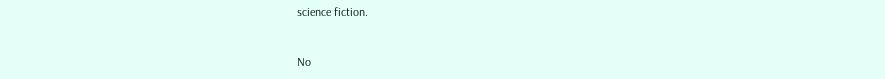science fiction.


No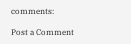comments:

Post a Comment